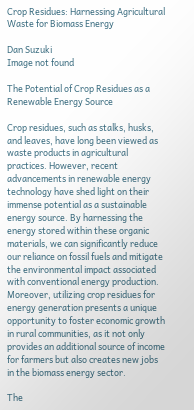Crop Residues: Harnessing Agricultural Waste for Biomass Energy

Dan Suzuki
Image not found

The Potential of Crop Residues as a Renewable Energy Source

Crop residues, such as stalks, husks, and leaves, have long been viewed as waste products in agricultural practices. However, recent advancements in renewable energy technology have shed light on their immense potential as a sustainable energy source. By harnessing the energy stored within these organic materials, we can significantly reduce our reliance on fossil fuels and mitigate the environmental impact associated with conventional energy production. Moreover, utilizing crop residues for energy generation presents a unique opportunity to foster economic growth in rural communities, as it not only provides an additional source of income for farmers but also creates new jobs in the biomass energy sector.

The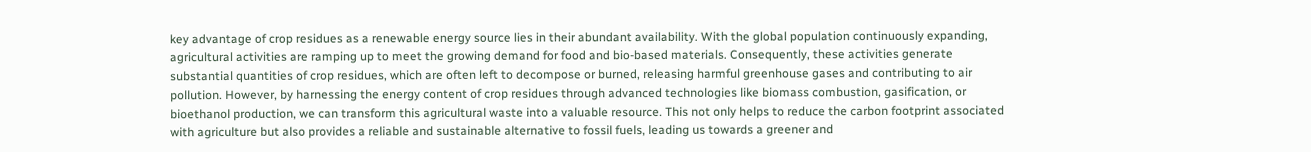key advantage of crop residues as a renewable energy source lies in their abundant availability. With the global population continuously expanding, agricultural activities are ramping up to meet the growing demand for food and bio-based materials. Consequently, these activities generate substantial quantities of crop residues, which are often left to decompose or burned, releasing harmful greenhouse gases and contributing to air pollution. However, by harnessing the energy content of crop residues through advanced technologies like biomass combustion, gasification, or bioethanol production, we can transform this agricultural waste into a valuable resource. This not only helps to reduce the carbon footprint associated with agriculture but also provides a reliable and sustainable alternative to fossil fuels, leading us towards a greener and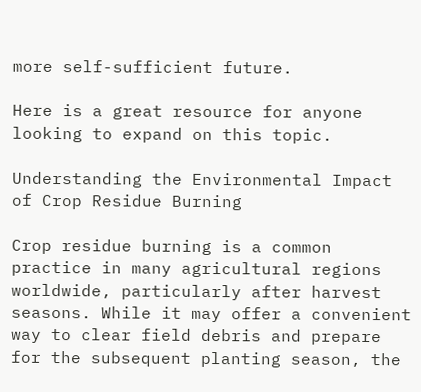more self-sufficient future.

Here is a great resource for anyone looking to expand on this topic.

Understanding the Environmental Impact of Crop Residue Burning

Crop residue burning is a common practice in many agricultural regions worldwide, particularly after harvest seasons. While it may offer a convenient way to clear field debris and prepare for the subsequent planting season, the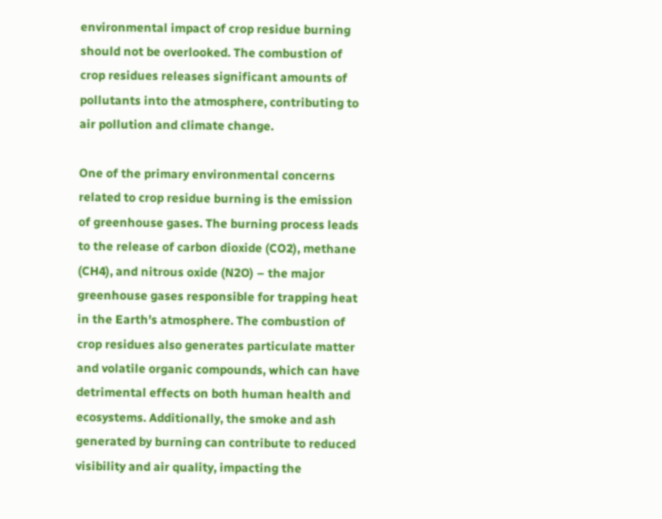environmental impact of crop residue burning should not be overlooked. The combustion of crop residues releases significant amounts of pollutants into the atmosphere, contributing to air pollution and climate change.

One of the primary environmental concerns related to crop residue burning is the emission of greenhouse gases. The burning process leads to the release of carbon dioxide (CO2), methane (CH4), and nitrous oxide (N2O) – the major greenhouse gases responsible for trapping heat in the Earth's atmosphere. The combustion of crop residues also generates particulate matter and volatile organic compounds, which can have detrimental effects on both human health and ecosystems. Additionally, the smoke and ash generated by burning can contribute to reduced visibility and air quality, impacting the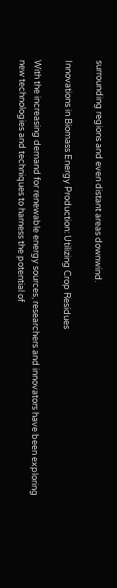surrounding regions and even distant areas downwind.

Innovations in Biomass Energy Production: Utilizing Crop Residues

With the increasing demand for renewable energy sources, researchers and innovators have been exploring new technologies and techniques to harness the potential of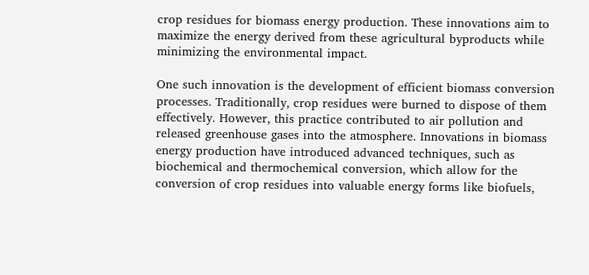crop residues for biomass energy production. These innovations aim to maximize the energy derived from these agricultural byproducts while minimizing the environmental impact.

One such innovation is the development of efficient biomass conversion processes. Traditionally, crop residues were burned to dispose of them effectively. However, this practice contributed to air pollution and released greenhouse gases into the atmosphere. Innovations in biomass energy production have introduced advanced techniques, such as biochemical and thermochemical conversion, which allow for the conversion of crop residues into valuable energy forms like biofuels,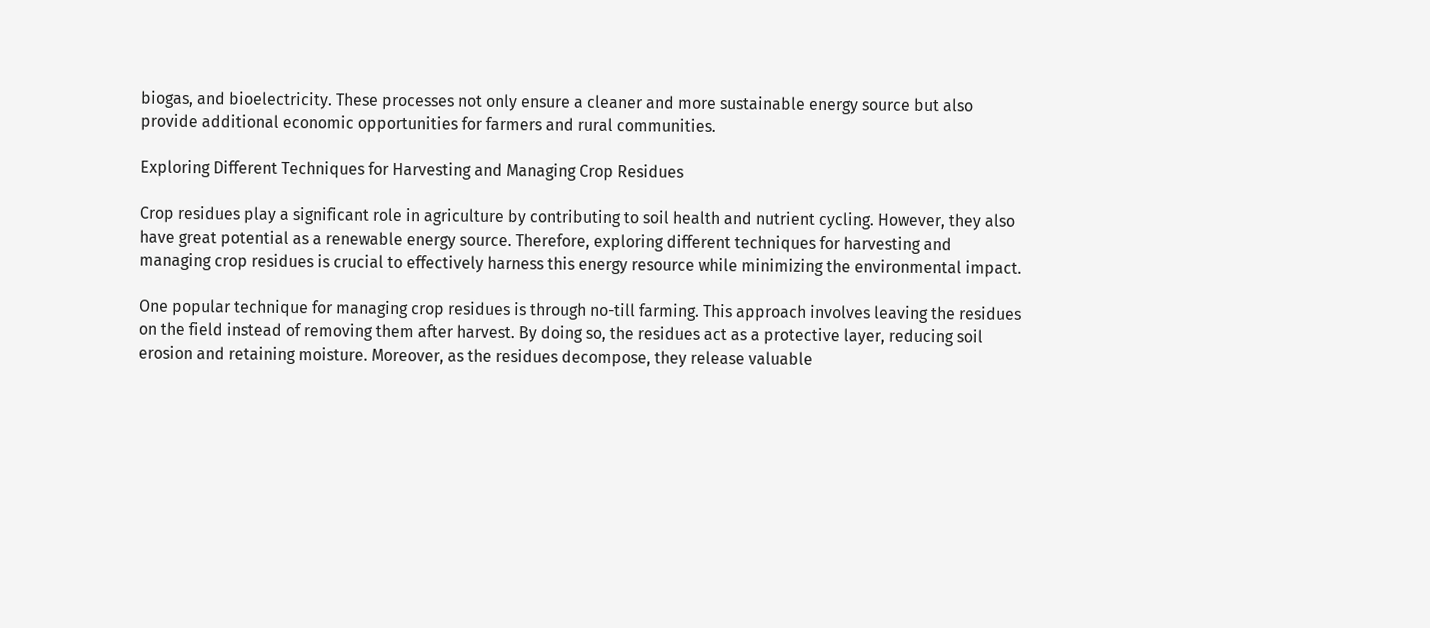biogas, and bioelectricity. These processes not only ensure a cleaner and more sustainable energy source but also provide additional economic opportunities for farmers and rural communities.

Exploring Different Techniques for Harvesting and Managing Crop Residues

Crop residues play a significant role in agriculture by contributing to soil health and nutrient cycling. However, they also have great potential as a renewable energy source. Therefore, exploring different techniques for harvesting and managing crop residues is crucial to effectively harness this energy resource while minimizing the environmental impact.

One popular technique for managing crop residues is through no-till farming. This approach involves leaving the residues on the field instead of removing them after harvest. By doing so, the residues act as a protective layer, reducing soil erosion and retaining moisture. Moreover, as the residues decompose, they release valuable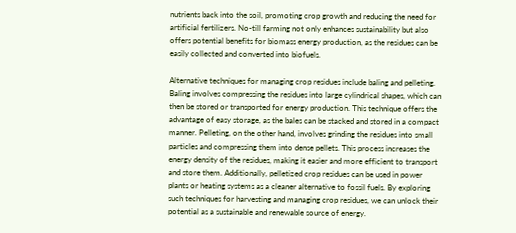nutrients back into the soil, promoting crop growth and reducing the need for artificial fertilizers. No-till farming not only enhances sustainability but also offers potential benefits for biomass energy production, as the residues can be easily collected and converted into biofuels.

Alternative techniques for managing crop residues include baling and pelleting. Baling involves compressing the residues into large cylindrical shapes, which can then be stored or transported for energy production. This technique offers the advantage of easy storage, as the bales can be stacked and stored in a compact manner. Pelleting, on the other hand, involves grinding the residues into small particles and compressing them into dense pellets. This process increases the energy density of the residues, making it easier and more efficient to transport and store them. Additionally, pelletized crop residues can be used in power plants or heating systems as a cleaner alternative to fossil fuels. By exploring such techniques for harvesting and managing crop residues, we can unlock their potential as a sustainable and renewable source of energy.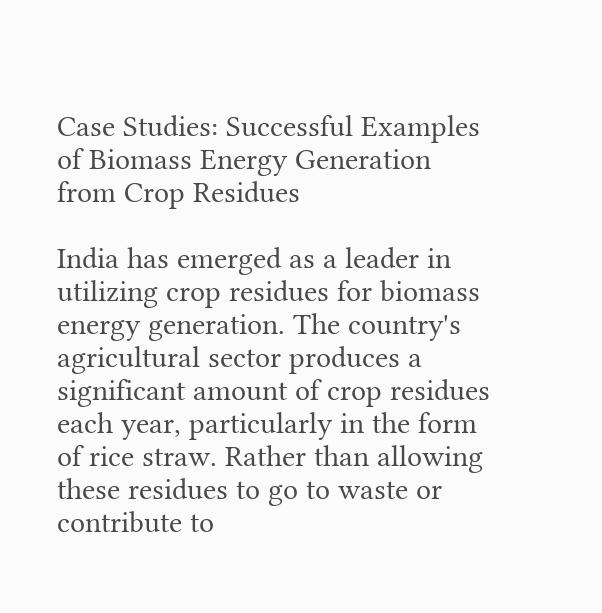Case Studies: Successful Examples of Biomass Energy Generation from Crop Residues

India has emerged as a leader in utilizing crop residues for biomass energy generation. The country's agricultural sector produces a significant amount of crop residues each year, particularly in the form of rice straw. Rather than allowing these residues to go to waste or contribute to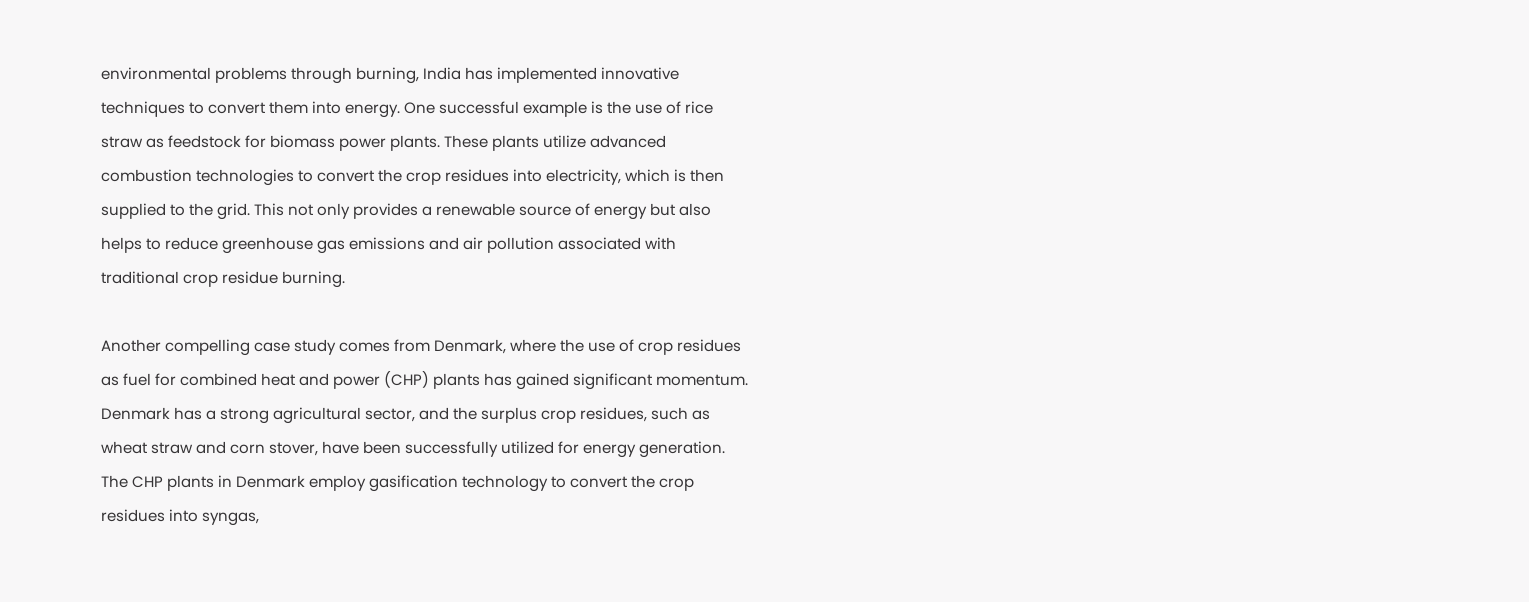environmental problems through burning, India has implemented innovative techniques to convert them into energy. One successful example is the use of rice straw as feedstock for biomass power plants. These plants utilize advanced combustion technologies to convert the crop residues into electricity, which is then supplied to the grid. This not only provides a renewable source of energy but also helps to reduce greenhouse gas emissions and air pollution associated with traditional crop residue burning.

Another compelling case study comes from Denmark, where the use of crop residues as fuel for combined heat and power (CHP) plants has gained significant momentum. Denmark has a strong agricultural sector, and the surplus crop residues, such as wheat straw and corn stover, have been successfully utilized for energy generation. The CHP plants in Denmark employ gasification technology to convert the crop residues into syngas,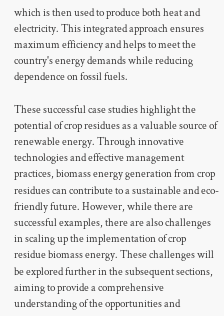which is then used to produce both heat and electricity. This integrated approach ensures maximum efficiency and helps to meet the country's energy demands while reducing dependence on fossil fuels.

These successful case studies highlight the potential of crop residues as a valuable source of renewable energy. Through innovative technologies and effective management practices, biomass energy generation from crop residues can contribute to a sustainable and eco-friendly future. However, while there are successful examples, there are also challenges in scaling up the implementation of crop residue biomass energy. These challenges will be explored further in the subsequent sections, aiming to provide a comprehensive understanding of the opportunities and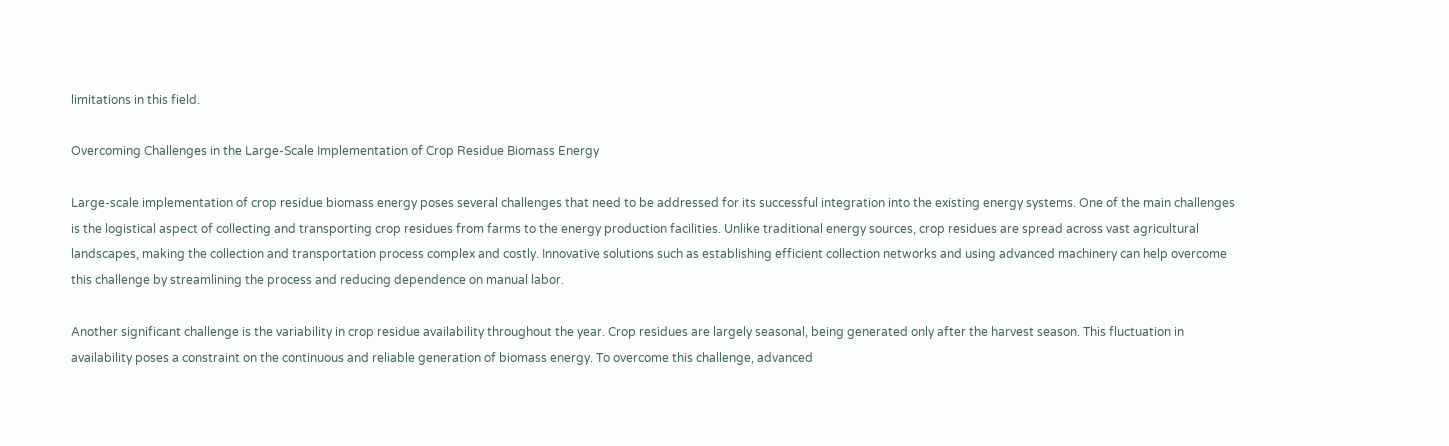limitations in this field.

Overcoming Challenges in the Large-Scale Implementation of Crop Residue Biomass Energy

Large-scale implementation of crop residue biomass energy poses several challenges that need to be addressed for its successful integration into the existing energy systems. One of the main challenges is the logistical aspect of collecting and transporting crop residues from farms to the energy production facilities. Unlike traditional energy sources, crop residues are spread across vast agricultural landscapes, making the collection and transportation process complex and costly. Innovative solutions such as establishing efficient collection networks and using advanced machinery can help overcome this challenge by streamlining the process and reducing dependence on manual labor.

Another significant challenge is the variability in crop residue availability throughout the year. Crop residues are largely seasonal, being generated only after the harvest season. This fluctuation in availability poses a constraint on the continuous and reliable generation of biomass energy. To overcome this challenge, advanced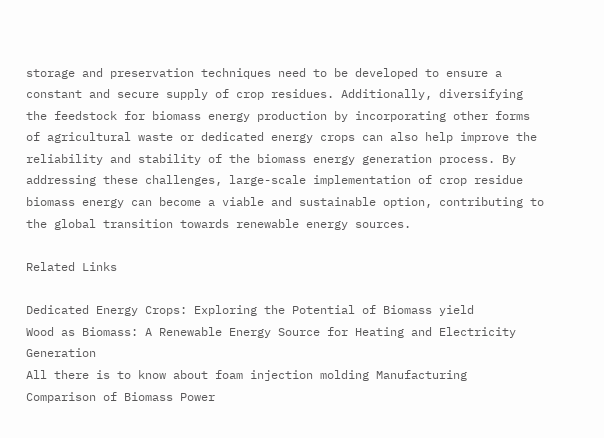storage and preservation techniques need to be developed to ensure a constant and secure supply of crop residues. Additionally, diversifying the feedstock for biomass energy production by incorporating other forms of agricultural waste or dedicated energy crops can also help improve the reliability and stability of the biomass energy generation process. By addressing these challenges, large-scale implementation of crop residue biomass energy can become a viable and sustainable option, contributing to the global transition towards renewable energy sources.

Related Links

Dedicated Energy Crops: Exploring the Potential of Biomass yield
Wood as Biomass: A Renewable Energy Source for Heating and Electricity Generation
All there is to know about foam injection molding Manufacturing
Comparison of Biomass Power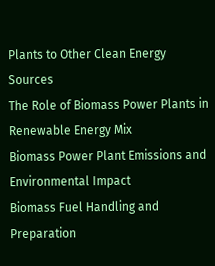Plants to Other Clean Energy Sources
The Role of Biomass Power Plants in Renewable Energy Mix
Biomass Power Plant Emissions and Environmental Impact
Biomass Fuel Handling and Preparation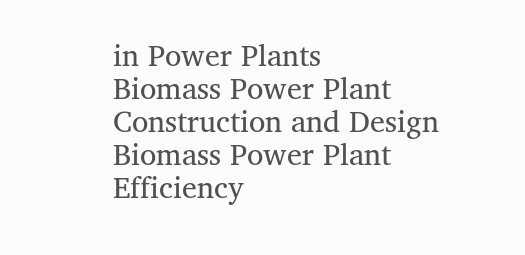in Power Plants
Biomass Power Plant Construction and Design
Biomass Power Plant Efficiency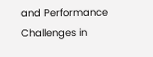and Performance
Challenges in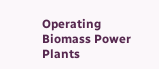Operating Biomass Power Plants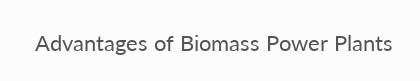Advantages of Biomass Power Plants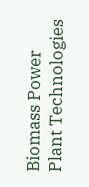Biomass Power Plant Technologies